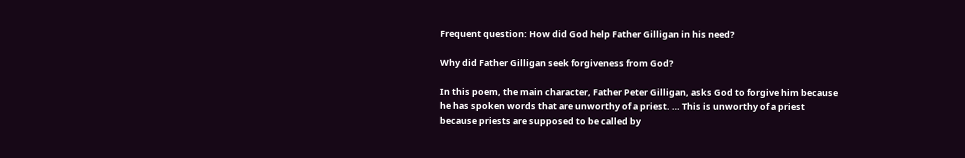Frequent question: How did God help Father Gilligan in his need?

Why did Father Gilligan seek forgiveness from God?

In this poem, the main character, Father Peter Gilligan, asks God to forgive him because he has spoken words that are unworthy of a priest. … This is unworthy of a priest because priests are supposed to be called by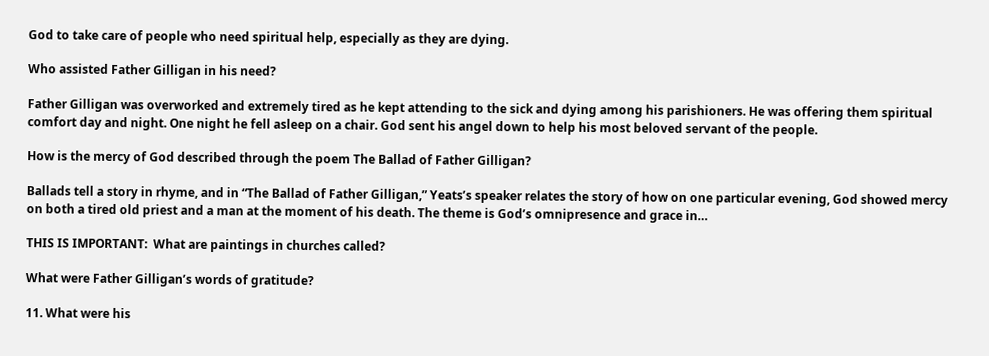God to take care of people who need spiritual help, especially as they are dying.

Who assisted Father Gilligan in his need?

Father Gilligan was overworked and extremely tired as he kept attending to the sick and dying among his parishioners. He was offering them spiritual comfort day and night. One night he fell asleep on a chair. God sent his angel down to help his most beloved servant of the people.

How is the mercy of God described through the poem The Ballad of Father Gilligan?

Ballads tell a story in rhyme, and in “The Ballad of Father Gilligan,” Yeats’s speaker relates the story of how on one particular evening, God showed mercy on both a tired old priest and a man at the moment of his death. The theme is God’s omnipresence and grace in…

THIS IS IMPORTANT:  What are paintings in churches called?

What were Father Gilligan’s words of gratitude?

11. What were his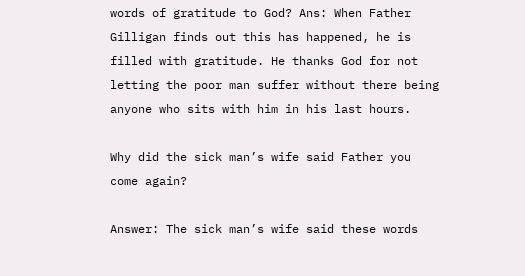words of gratitude to God? Ans: When Father Gilligan finds out this has happened, he is filled with gratitude. He thanks God for not letting the poor man suffer without there being anyone who sits with him in his last hours.

Why did the sick man’s wife said Father you come again?

Answer: The sick man’s wife said these words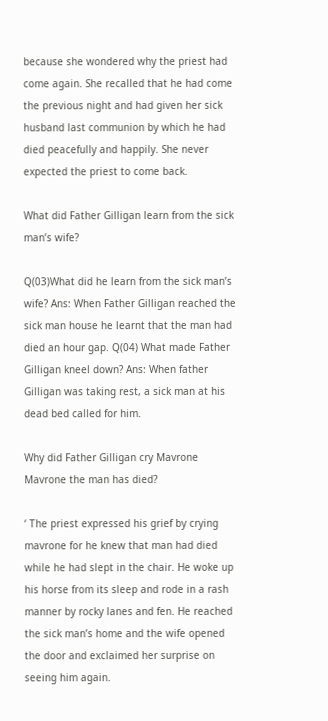because she wondered why the priest had come again. She recalled that he had come the previous night and had given her sick husband last communion by which he had died peacefully and happily. She never expected the priest to come back.

What did Father Gilligan learn from the sick man’s wife?

Q(03)What did he learn from the sick man’s wife? Ans: When Father Gilligan reached the sick man house he learnt that the man had died an hour gap. Q(04) What made Father Gilligan kneel down? Ans: When father Gilligan was taking rest, a sick man at his dead bed called for him.

Why did Father Gilligan cry Mavrone Mavrone the man has died?

‘ The priest expressed his grief by crying mavrone for he knew that man had died while he had slept in the chair. He woke up his horse from its sleep and rode in a rash manner by rocky lanes and fen. He reached the sick man’s home and the wife opened the door and exclaimed her surprise on seeing him again.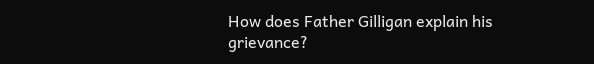How does Father Gilligan explain his grievance?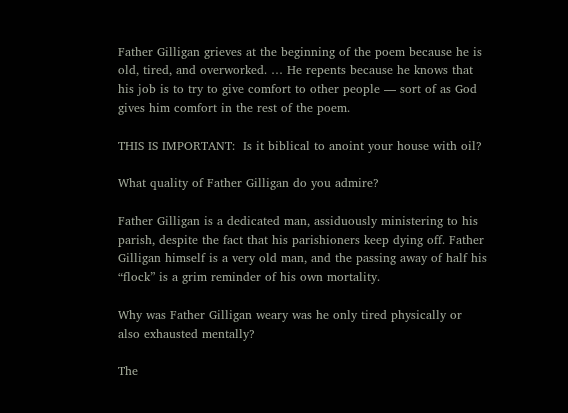Father Gilligan grieves at the beginning of the poem because he is old, tired, and overworked. … He repents because he knows that his job is to try to give comfort to other people — sort of as God gives him comfort in the rest of the poem.

THIS IS IMPORTANT:  Is it biblical to anoint your house with oil?

What quality of Father Gilligan do you admire?

Father Gilligan is a dedicated man, assiduously ministering to his parish, despite the fact that his parishioners keep dying off. Father Gilligan himself is a very old man, and the passing away of half his “flock” is a grim reminder of his own mortality.

Why was Father Gilligan weary was he only tired physically or also exhausted mentally?

The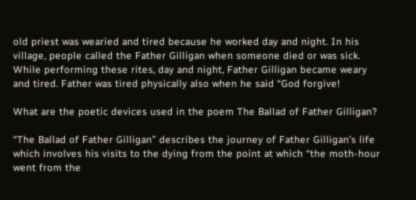old priest was wearied and tired because he worked day and night. In his village, people called the Father Gilligan when someone died or was sick. While performing these rites, day and night, Father Gilligan became weary and tired. Father was tired physically also when he said “God forgive!

What are the poetic devices used in the poem The Ballad of Father Gilligan?

“The Ballad of Father Gilligan” describes the journey of Father Gilligan’s life which involves his visits to the dying from the point at which “the moth-hour went from the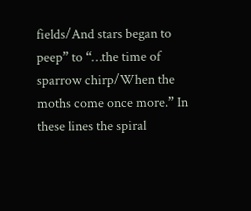fields/And stars began to peep” to “…the time of sparrow chirp/When the moths come once more.” In these lines the spiral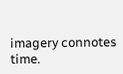imagery connotes time.